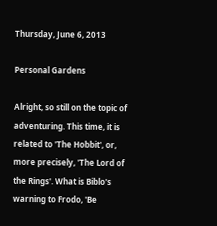Thursday, June 6, 2013

Personal Gardens

Alright, so still on the topic of adventuring. This time, it is related to 'The Hobbit', or, more precisely, 'The Lord of the Rings'. What is Biblo's warning to Frodo, 'Be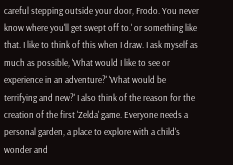careful stepping outside your door, Frodo. You never know where you'll get swept off to.' or something like that. I like to think of this when I draw. I ask myself as much as possible, 'What would I like to see or experience in an adventure?' 'What would be terrifying and new?' I also think of the reason for the creation of the first 'Zelda' game. Everyone needs a personal garden, a place to explore with a child's wonder and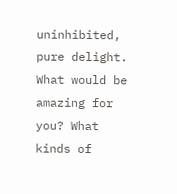uninhibited, pure delight. What would be amazing for you? What kinds of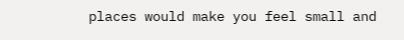places would make you feel small and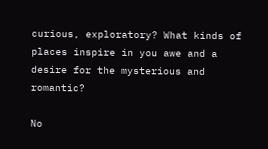curious, exploratory? What kinds of places inspire in you awe and a desire for the mysterious and romantic?

No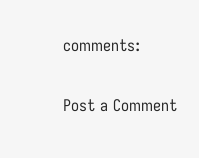comments:

Post a Comment